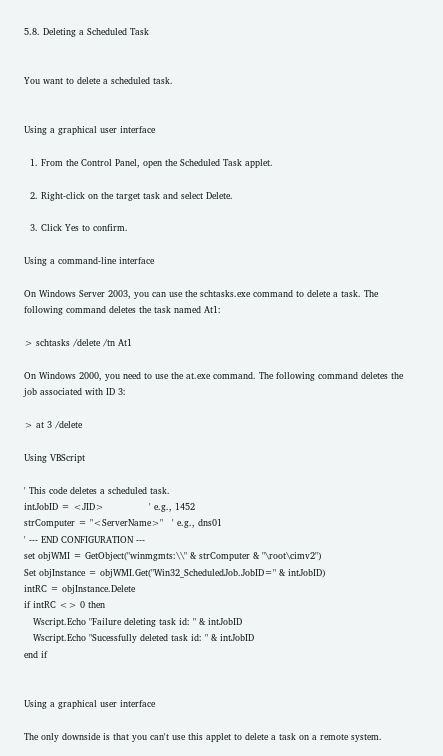5.8. Deleting a Scheduled Task


You want to delete a scheduled task.


Using a graphical user interface

  1. From the Control Panel, open the Scheduled Task applet.

  2. Right-click on the target task and select Delete.

  3. Click Yes to confirm.

Using a command-line interface

On Windows Server 2003, you can use the schtasks.exe command to delete a task. The following command deletes the task named At1:

> schtasks /delete /tn At1

On Windows 2000, you need to use the at.exe command. The following command deletes the job associated with ID 3:

> at 3 /delete

Using VBScript

' This code deletes a scheduled task.
intJobID = <JID>               ' e.g., 1452
strComputer = "<ServerName>"   ' e.g., dns01
' --- END CONFIGURATION ---
set objWMI = GetObject("winmgmts:\\" & strComputer & "\root\cimv2")
Set objInstance = objWMI.Get("Win32_ScheduledJob.JobID=" & intJobID)
intRC = objInstance.Delete
if intRC <> 0 then
   Wscript.Echo "Failure deleting task id: " & intJobID
   Wscript.Echo "Sucessfully deleted task id: " & intJobID
end if


Using a graphical user interface

The only downside is that you can't use this applet to delete a task on a remote system.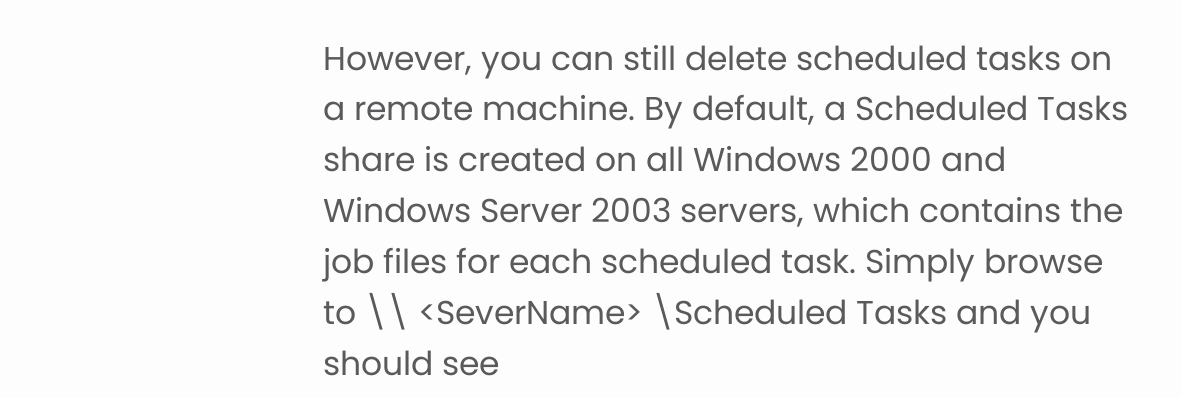However, you can still delete scheduled tasks on a remote machine. By default, a Scheduled Tasks share is created on all Windows 2000 and Windows Server 2003 servers, which contains the job files for each scheduled task. Simply browse to \\ <SeverName> \Scheduled Tasks and you should see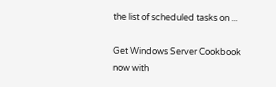the list of scheduled tasks on ...

Get Windows Server Cookbook now with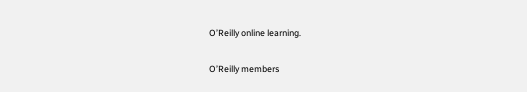O’Reilly online learning.

O’Reilly members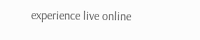experience live online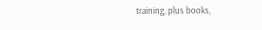training, plus books,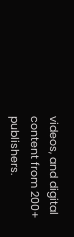videos, and digital content from 200+ publishers.